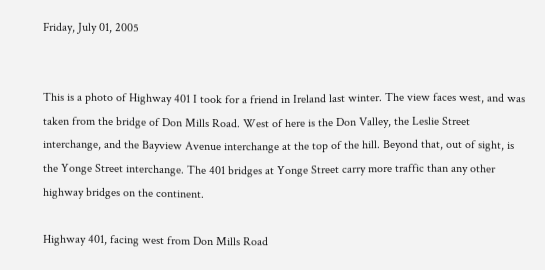Friday, July 01, 2005


This is a photo of Highway 401 I took for a friend in Ireland last winter. The view faces west, and was taken from the bridge of Don Mills Road. West of here is the Don Valley, the Leslie Street interchange, and the Bayview Avenue interchange at the top of the hill. Beyond that, out of sight, is the Yonge Street interchange. The 401 bridges at Yonge Street carry more traffic than any other highway bridges on the continent.

Highway 401, facing west from Don Mills Road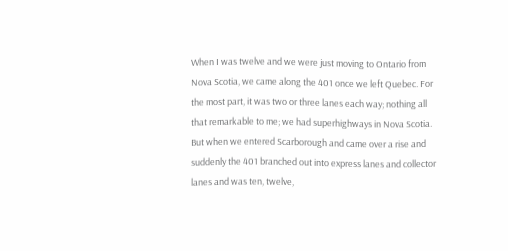When I was twelve and we were just moving to Ontario from Nova Scotia, we came along the 401 once we left Quebec. For the most part, it was two or three lanes each way; nothing all that remarkable to me; we had superhighways in Nova Scotia. But when we entered Scarborough and came over a rise and suddenly the 401 branched out into express lanes and collector lanes and was ten, twelve,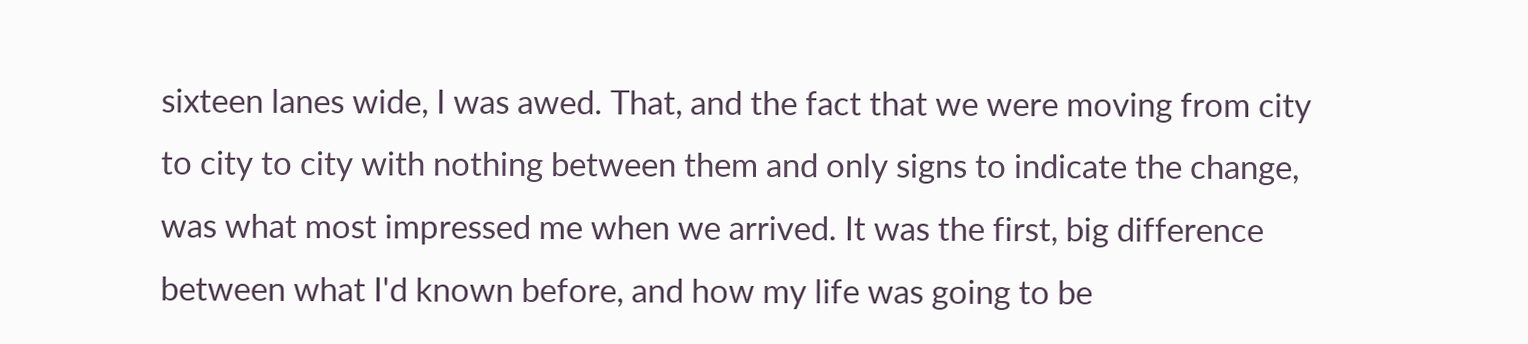sixteen lanes wide, I was awed. That, and the fact that we were moving from city to city to city with nothing between them and only signs to indicate the change, was what most impressed me when we arrived. It was the first, big difference between what I'd known before, and how my life was going to be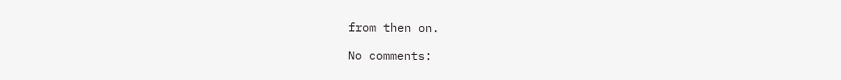from then on.

No comments: